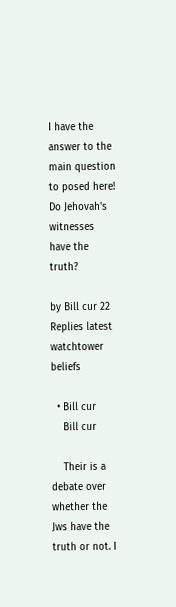I have the answer to the main question to posed here! Do Jehovah's witnesses have the truth?

by Bill cur 22 Replies latest watchtower beliefs

  • Bill cur
    Bill cur

    Their is a debate over whether the Jws have the truth or not. I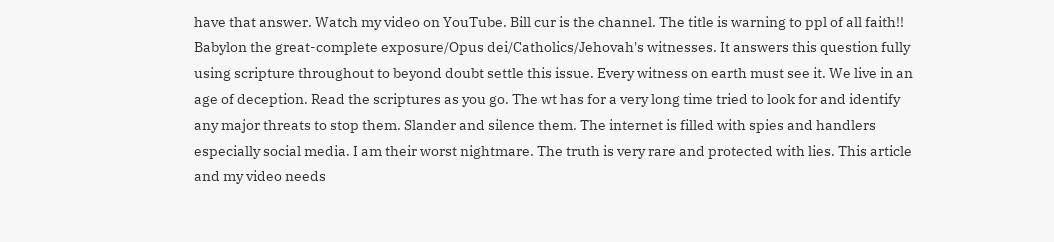have that answer. Watch my video on YouTube. Bill cur is the channel. The title is warning to ppl of all faith!! Babylon the great-complete exposure/Opus dei/Catholics/Jehovah's witnesses. It answers this question fully using scripture throughout to beyond doubt settle this issue. Every witness on earth must see it. We live in an age of deception. Read the scriptures as you go. The wt has for a very long time tried to look for and identify any major threats to stop them. Slander and silence them. The internet is filled with spies and handlers especially social media. I am their worst nightmare. The truth is very rare and protected with lies. This article and my video needs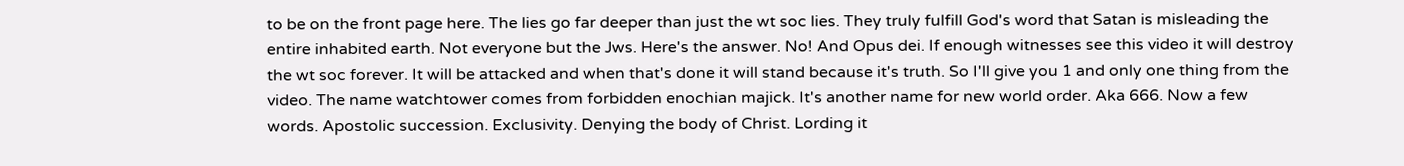to be on the front page here. The lies go far deeper than just the wt soc lies. They truly fulfill God's word that Satan is misleading the entire inhabited earth. Not everyone but the Jws. Here's the answer. No! And Opus dei. If enough witnesses see this video it will destroy the wt soc forever. It will be attacked and when that's done it will stand because it's truth. So I'll give you 1 and only one thing from the video. The name watchtower comes from forbidden enochian majick. It's another name for new world order. Aka 666. Now a few words. Apostolic succession. Exclusivity. Denying the body of Christ. Lording it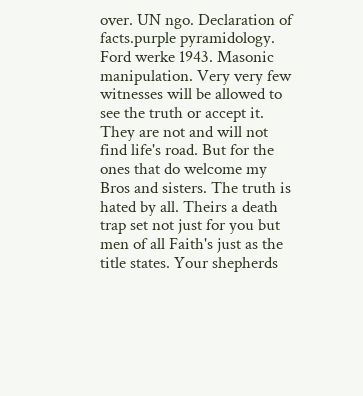over. UN ngo. Declaration of facts.purple pyramidology. Ford werke 1943. Masonic manipulation. Very very few witnesses will be allowed to see the truth or accept it. They are not and will not find life's road. But for the ones that do welcome my Bros and sisters. The truth is hated by all. Theirs a death trap set not just for you but men of all Faith's just as the title states. Your shepherds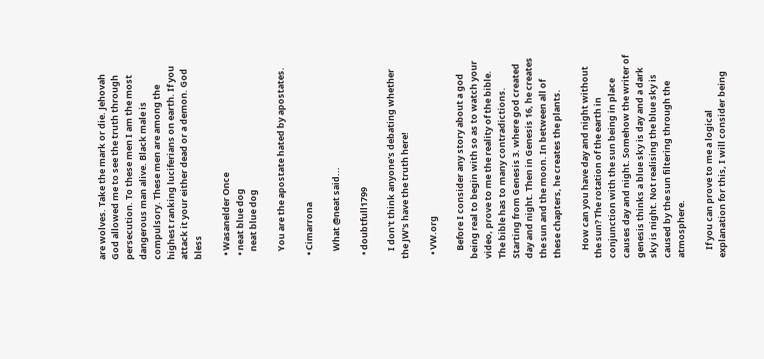are wolves. Take the mark or die. Jehovah God allowed me to see the truth through persecution. To these men I am the most dangerous man alive. Black male is compulsory. These men are among the highest ranking luciferians on earth. If you attack it your either dead or a demon. God bless

  • Wasanelder Once
  • neat blue dog
    neat blue dog

    You are the apostate hated by apostates.

  • Cimarrona

    What @neat said...

  • doubtfull1799

    I don't think anyone's debating whether the JW's have the truth here!

  • VW.org

    Before I consider any story about a god being real to begin with so as to watch your video, prove to me the reality of the bible. The bible has to many contradictions. Starting from Genesis 3. where god created day and night. Then in Genesis 16, he creates the sun and the moon. In between all of these chapters, he creates the plants.

    How can you have day and night without the sun? The rotation of the earth in conjunction with the sun being in place causes day and night. Somehow the writer of genesis thinks a blue sky is day and a dark sky is night. Not realising the blue sky is caused by the sun filtering through the atmosphere.

    If you can prove to me a logical explanation for this, I will consider being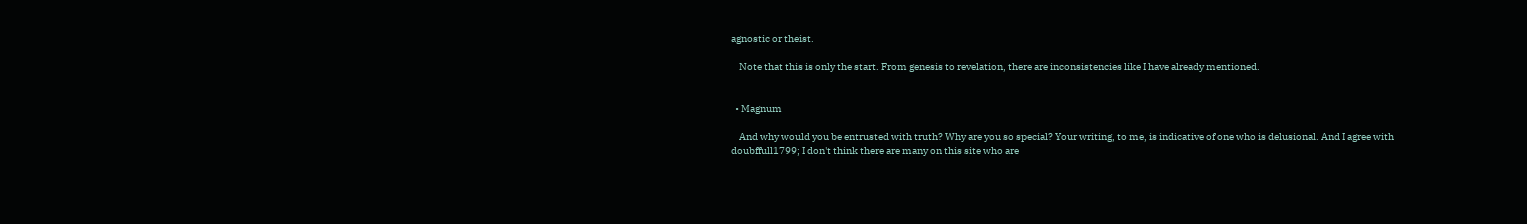agnostic or theist.

    Note that this is only the start. From genesis to revelation, there are inconsistencies like I have already mentioned.


  • Magnum

    And why would you be entrusted with truth? Why are you so special? Your writing, to me, is indicative of one who is delusional. And I agree with doubffull1799; I don't think there are many on this site who are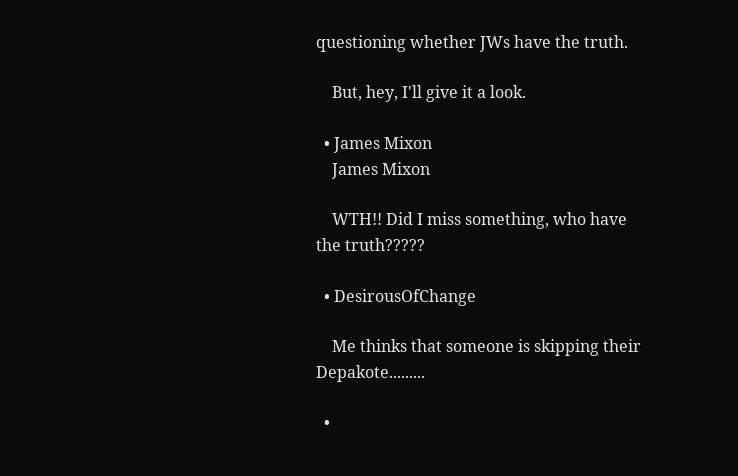questioning whether JWs have the truth.

    But, hey, I'll give it a look.

  • James Mixon
    James Mixon

    WTH!! Did I miss something, who have the truth?????

  • DesirousOfChange

    Me thinks that someone is skipping their Depakote.........

  •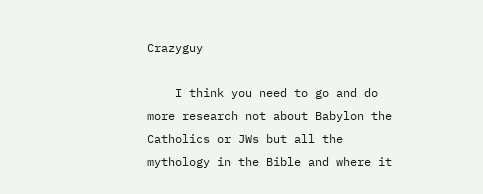Crazyguy

    I think you need to go and do more research not about Babylon the Catholics or JWs but all the mythology in the Bible and where it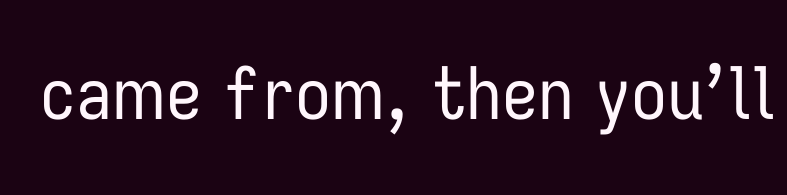came from, then you’ll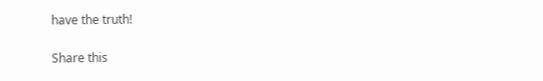have the truth!

Share this